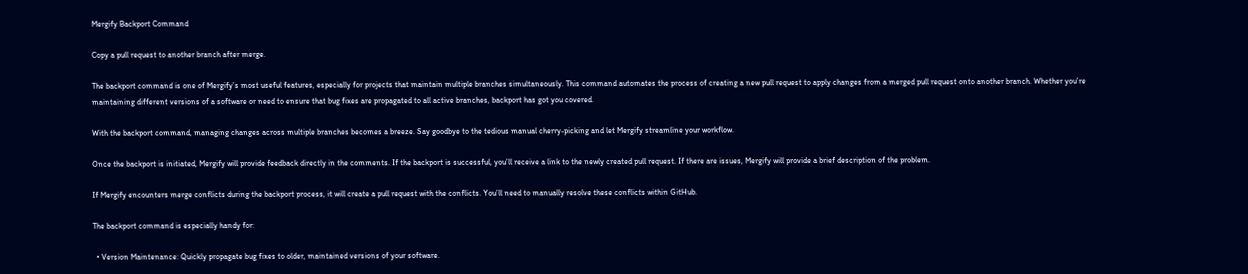Mergify Backport Command

Copy a pull request to another branch after merge.

The backport command is one of Mergify’s most useful features, especially for projects that maintain multiple branches simultaneously. This command automates the process of creating a new pull request to apply changes from a merged pull request onto another branch. Whether you’re maintaining different versions of a software or need to ensure that bug fixes are propagated to all active branches, backport has got you covered.

With the backport command, managing changes across multiple branches becomes a breeze. Say goodbye to the tedious manual cherry-picking and let Mergify streamline your workflow.

Once the backport is initiated, Mergify will provide feedback directly in the comments. If the backport is successful, you’ll receive a link to the newly created pull request. If there are issues, Mergify will provide a brief description of the problem.

If Mergify encounters merge conflicts during the backport process, it will create a pull request with the conflicts. You’ll need to manually resolve these conflicts within GitHub.

The backport command is especially handy for:

  • Version Maintenance: Quickly propagate bug fixes to older, maintained versions of your software.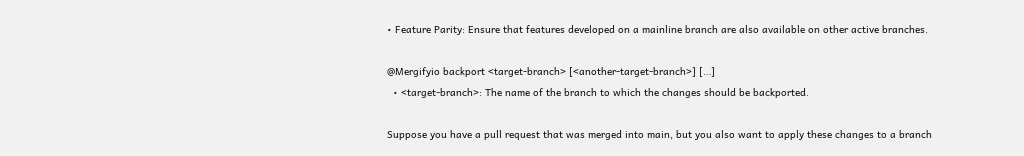• Feature Parity: Ensure that features developed on a mainline branch are also available on other active branches.

@Mergifyio backport <target-branch> [<another-target-branch>] […]
  • <target-branch>: The name of the branch to which the changes should be backported.

Suppose you have a pull request that was merged into main, but you also want to apply these changes to a branch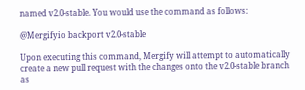named v2.0-stable. You would use the command as follows:

@Mergifyio backport v2.0-stable

Upon executing this command, Mergify will attempt to automatically create a new pull request with the changes onto the v2.0-stable branch as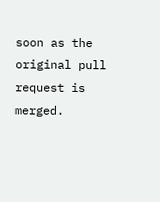soon as the original pull request is merged.